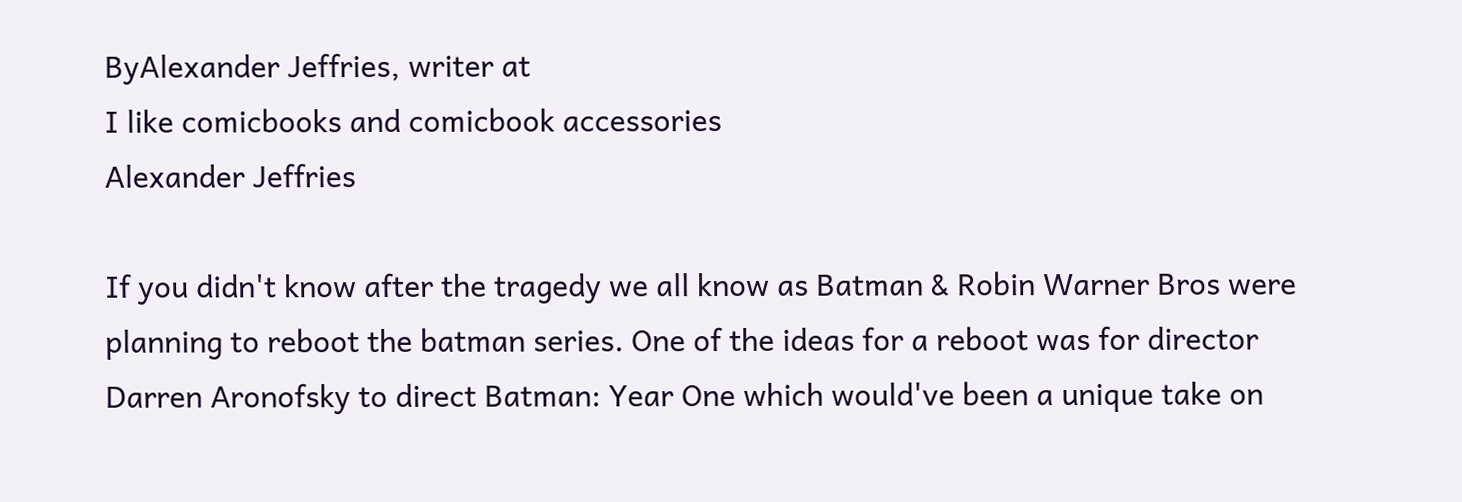ByAlexander Jeffries, writer at
I like comicbooks and comicbook accessories
Alexander Jeffries

If you didn't know after the tragedy we all know as Batman & Robin Warner Bros were planning to reboot the batman series. One of the ideas for a reboot was for director Darren Aronofsky to direct Batman: Year One which would've been a unique take on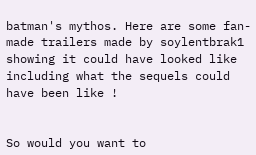batman's mythos. Here are some fan-made trailers made by soylentbrak1 showing it could have looked like including what the sequels could have been like !


So would you want to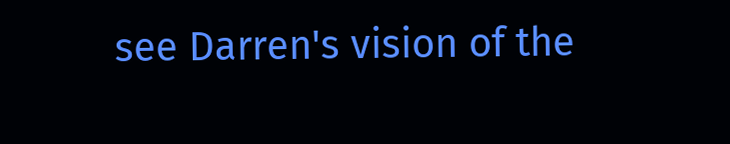see Darren's vision of the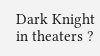Dark Knight in theaters ?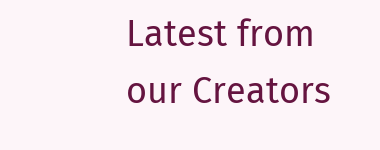Latest from our Creators